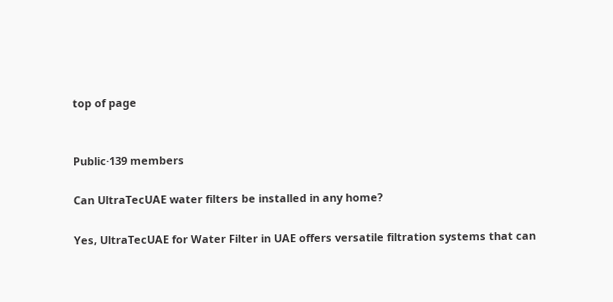top of page


Public·139 members

Can UltraTecUAE water filters be installed in any home?

Yes, UltraTecUAE for Water Filter in UAE offers versatile filtration systems that can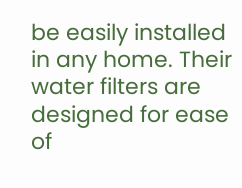be easily installed in any home. Their water filters are designed for ease of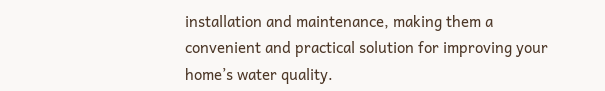installation and maintenance, making them a convenient and practical solution for improving your home’s water quality.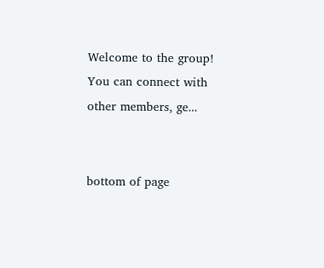Welcome to the group! You can connect with other members, ge...


bottom of page